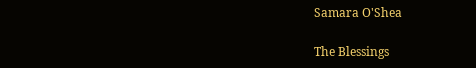Samara O'Shea

The Blessings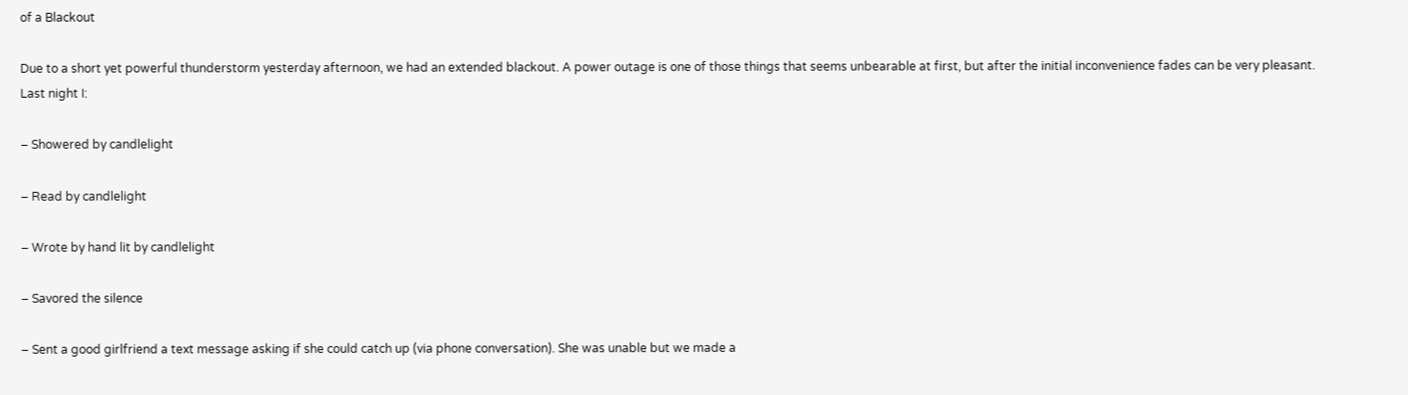of a Blackout

Due to a short yet powerful thunderstorm yesterday afternoon, we had an extended blackout. A power outage is one of those things that seems unbearable at first, but after the initial inconvenience fades can be very pleasant. Last night I:

– Showered by candlelight

– Read by candlelight

– Wrote by hand lit by candlelight

– Savored the silence

– Sent a good girlfriend a text message asking if she could catch up (via phone conversation). She was unable but we made a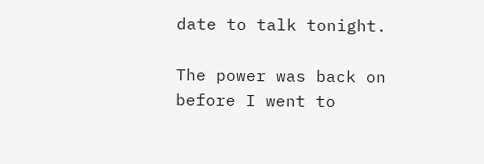date to talk tonight.

The power was back on before I went to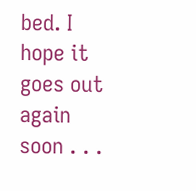bed. I hope it goes out again soon . . .